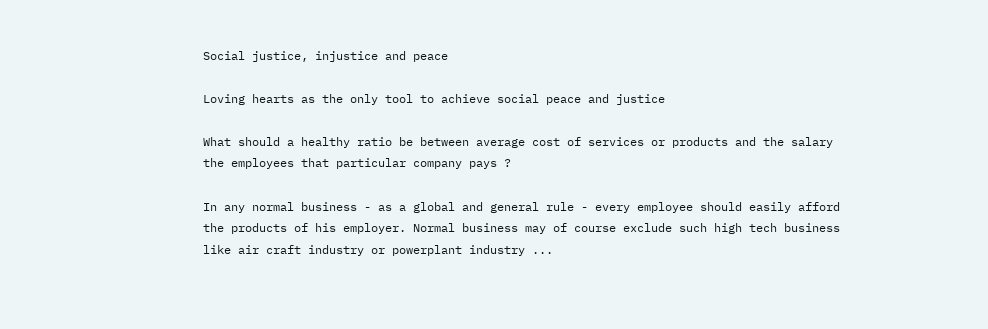Social justice, injustice and peace

Loving hearts as the only tool to achieve social peace and justice

What should a healthy ratio be between average cost of services or products and the salary the employees that particular company pays ?

In any normal business - as a global and general rule - every employee should easily afford the products of his employer. Normal business may of course exclude such high tech business like air craft industry or powerplant industry ...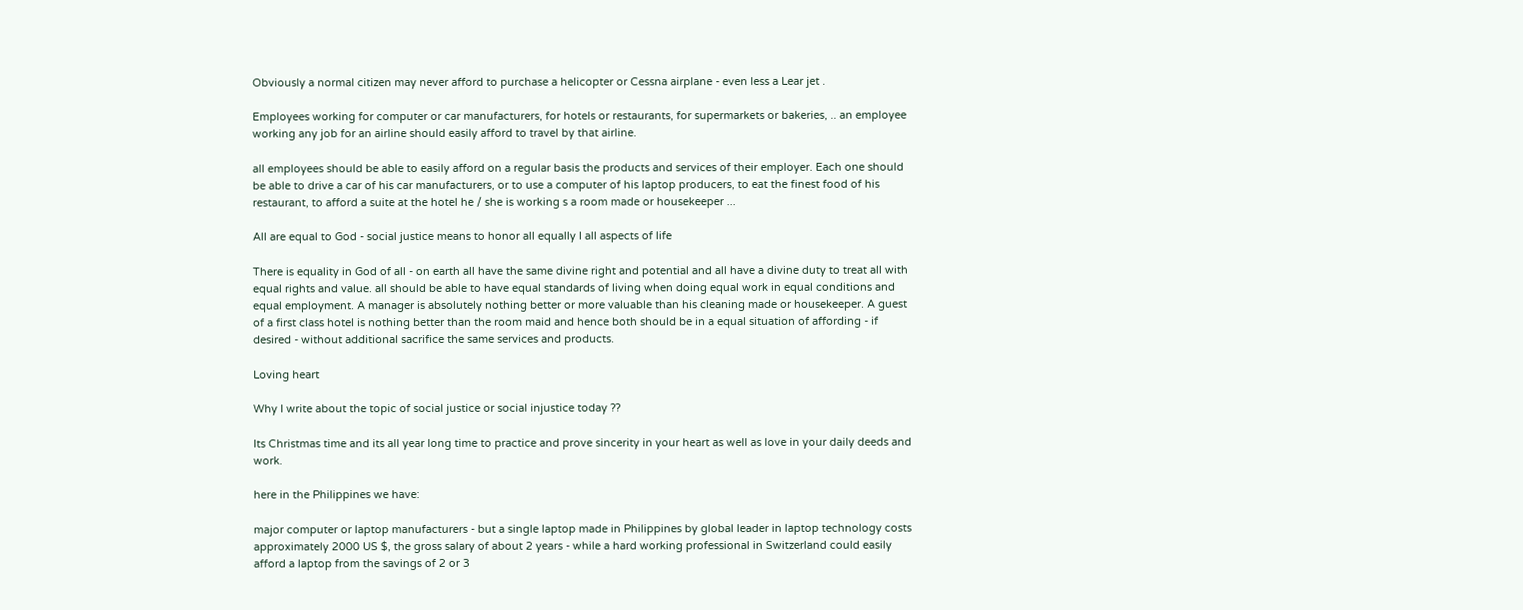Obviously a normal citizen may never afford to purchase a helicopter or Cessna airplane - even less a Lear jet .

Employees working for computer or car manufacturers, for hotels or restaurants, for supermarkets or bakeries, .. an employee working any job for an airline should easily afford to travel by that airline.

all employees should be able to easily afford on a regular basis the products and services of their employer. Each one should be able to drive a car of his car manufacturers, or to use a computer of his laptop producers, to eat the finest food of his restaurant, to afford a suite at the hotel he / she is working s a room made or housekeeper ...

All are equal to God - social justice means to honor all equally I all aspects of life

There is equality in God of all - on earth all have the same divine right and potential and all have a divine duty to treat all with equal rights and value. all should be able to have equal standards of living when doing equal work in equal conditions and equal employment. A manager is absolutely nothing better or more valuable than his cleaning made or housekeeper. A guest of a first class hotel is nothing better than the room maid and hence both should be in a equal situation of affording - if desired - without additional sacrifice the same services and products.

Loving heart

Why I write about the topic of social justice or social injustice today ??

Its Christmas time and its all year long time to practice and prove sincerity in your heart as well as love in your daily deeds and work.

here in the Philippines we have:

major computer or laptop manufacturers - but a single laptop made in Philippines by global leader in laptop technology costs approximately 2000 US $, the gross salary of about 2 years - while a hard working professional in Switzerland could easily afford a laptop from the savings of 2 or 3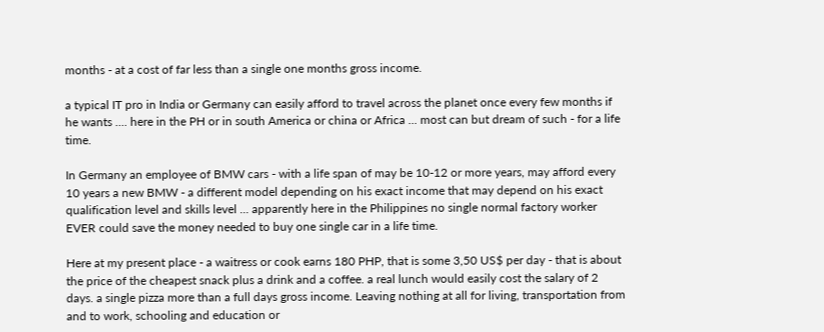months - at a cost of far less than a single one months gross income.

a typical IT pro in India or Germany can easily afford to travel across the planet once every few months if he wants .... here in the PH or in south America or china or Africa ... most can but dream of such - for a life time.

In Germany an employee of BMW cars - with a life span of may be 10-12 or more years, may afford every 10 years a new BMW - a different model depending on his exact income that may depend on his exact qualification level and skills level ... apparently here in the Philippines no single normal factory worker EVER could save the money needed to buy one single car in a life time.

Here at my present place - a waitress or cook earns 180 PHP, that is some 3,50 US$ per day - that is about the price of the cheapest snack plus a drink and a coffee. a real lunch would easily cost the salary of 2 days. a single pizza more than a full days gross income. Leaving nothing at all for living, transportation from and to work, schooling and education or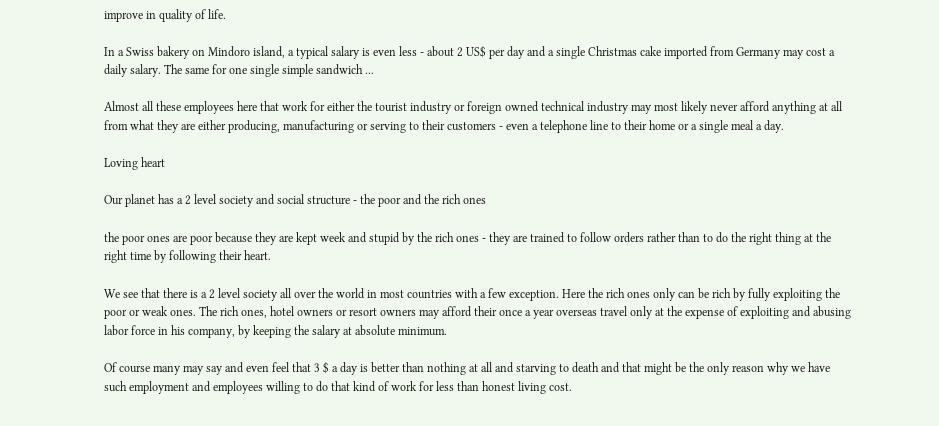improve in quality of life.

In a Swiss bakery on Mindoro island, a typical salary is even less - about 2 US$ per day and a single Christmas cake imported from Germany may cost a daily salary. The same for one single simple sandwich ...

Almost all these employees here that work for either the tourist industry or foreign owned technical industry may most likely never afford anything at all from what they are either producing, manufacturing or serving to their customers - even a telephone line to their home or a single meal a day.

Loving heart

Our planet has a 2 level society and social structure - the poor and the rich ones

the poor ones are poor because they are kept week and stupid by the rich ones - they are trained to follow orders rather than to do the right thing at the right time by following their heart.

We see that there is a 2 level society all over the world in most countries with a few exception. Here the rich ones only can be rich by fully exploiting the poor or weak ones. The rich ones, hotel owners or resort owners may afford their once a year overseas travel only at the expense of exploiting and abusing labor force in his company, by keeping the salary at absolute minimum.

Of course many may say and even feel that 3 $ a day is better than nothing at all and starving to death and that might be the only reason why we have such employment and employees willing to do that kind of work for less than honest living cost.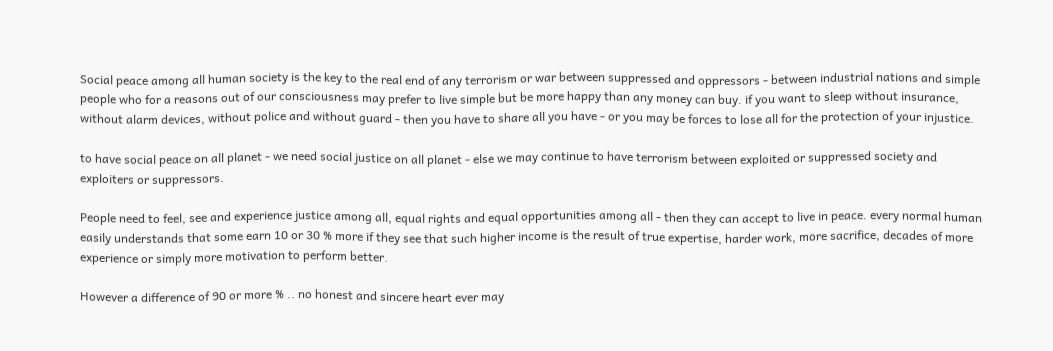Social peace among all human society is the key to the real end of any terrorism or war between suppressed and oppressors - between industrial nations and simple people who for a reasons out of our consciousness may prefer to live simple but be more happy than any money can buy. if you want to sleep without insurance, without alarm devices, without police and without guard - then you have to share all you have - or you may be forces to lose all for the protection of your injustice.

to have social peace on all planet - we need social justice on all planet - else we may continue to have terrorism between exploited or suppressed society and exploiters or suppressors.

People need to feel, see and experience justice among all, equal rights and equal opportunities among all - then they can accept to live in peace. every normal human easily understands that some earn 10 or 30 % more if they see that such higher income is the result of true expertise, harder work, more sacrifice, decades of more experience or simply more motivation to perform better.

However a difference of 90 or more % .. no honest and sincere heart ever may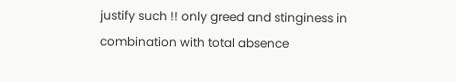justify such !! only greed and stinginess in combination with total absence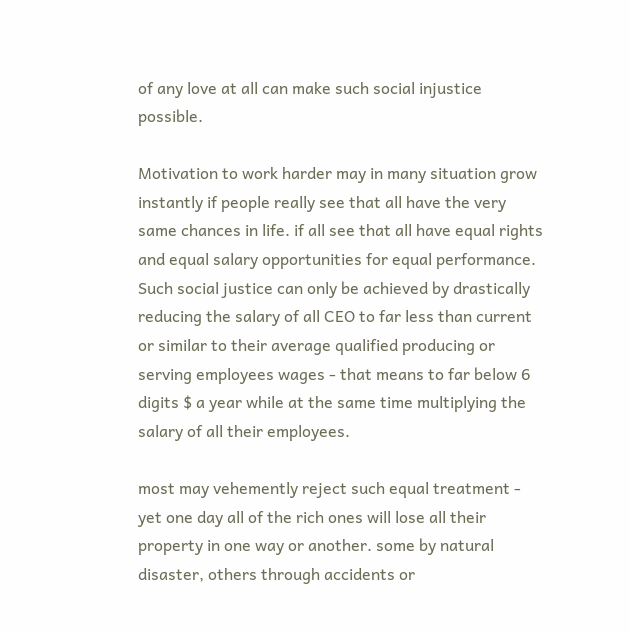of any love at all can make such social injustice possible.

Motivation to work harder may in many situation grow instantly if people really see that all have the very same chances in life. if all see that all have equal rights and equal salary opportunities for equal performance. Such social justice can only be achieved by drastically reducing the salary of all CEO to far less than current or similar to their average qualified producing or serving employees wages - that means to far below 6 digits $ a year while at the same time multiplying the salary of all their employees.

most may vehemently reject such equal treatment - yet one day all of the rich ones will lose all their property in one way or another. some by natural disaster, others through accidents or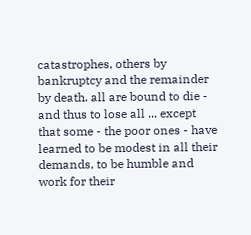catastrophes, others by bankruptcy and the remainder by death. all are bound to die - and thus to lose all ... except that some - the poor ones - have learned to be modest in all their demands, to be humble and work for their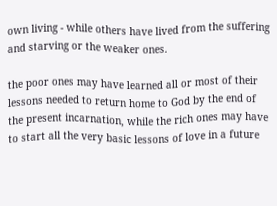own living - while others have lived from the suffering and starving or the weaker ones.

the poor ones may have learned all or most of their lessons needed to return home to God by the end of the present incarnation, while the rich ones may have to start all the very basic lessons of love in a future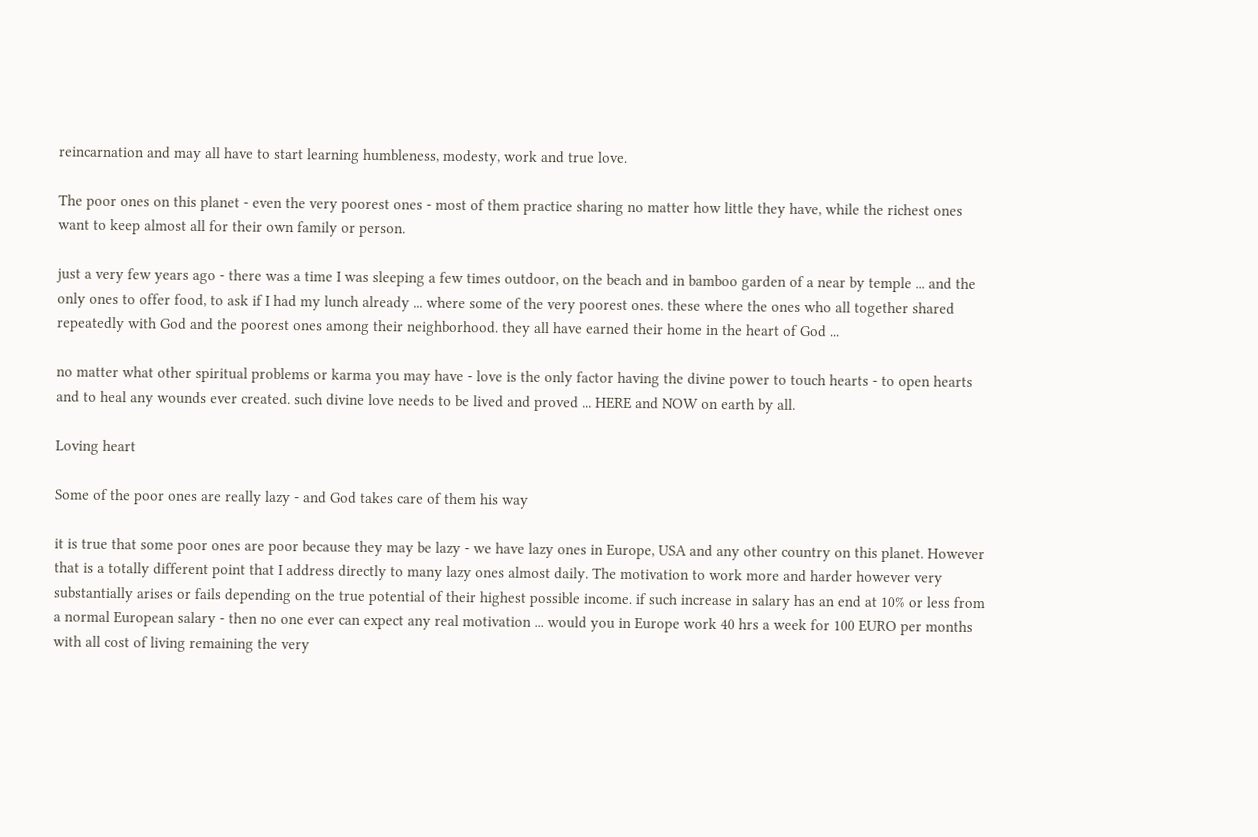reincarnation and may all have to start learning humbleness, modesty, work and true love.

The poor ones on this planet - even the very poorest ones - most of them practice sharing no matter how little they have, while the richest ones want to keep almost all for their own family or person.

just a very few years ago - there was a time I was sleeping a few times outdoor, on the beach and in bamboo garden of a near by temple ... and the only ones to offer food, to ask if I had my lunch already ... where some of the very poorest ones. these where the ones who all together shared repeatedly with God and the poorest ones among their neighborhood. they all have earned their home in the heart of God ...

no matter what other spiritual problems or karma you may have - love is the only factor having the divine power to touch hearts - to open hearts and to heal any wounds ever created. such divine love needs to be lived and proved ... HERE and NOW on earth by all.

Loving heart

Some of the poor ones are really lazy - and God takes care of them his way

it is true that some poor ones are poor because they may be lazy - we have lazy ones in Europe, USA and any other country on this planet. However that is a totally different point that I address directly to many lazy ones almost daily. The motivation to work more and harder however very substantially arises or fails depending on the true potential of their highest possible income. if such increase in salary has an end at 10% or less from a normal European salary - then no one ever can expect any real motivation ... would you in Europe work 40 hrs a week for 100 EURO per months with all cost of living remaining the very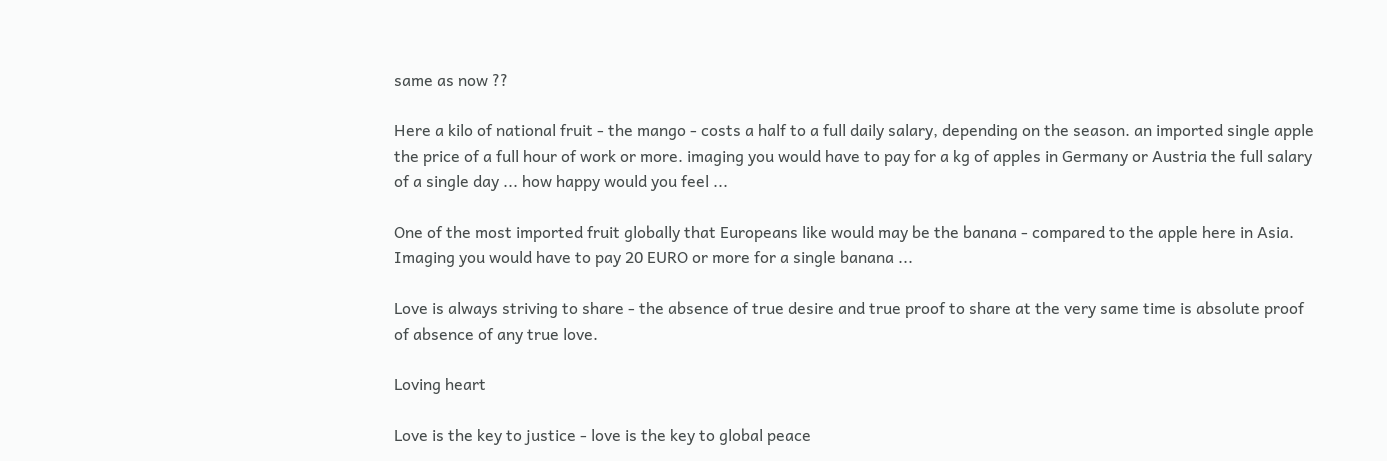same as now ??

Here a kilo of national fruit - the mango - costs a half to a full daily salary, depending on the season. an imported single apple the price of a full hour of work or more. imaging you would have to pay for a kg of apples in Germany or Austria the full salary of a single day ... how happy would you feel ...

One of the most imported fruit globally that Europeans like would may be the banana - compared to the apple here in Asia. Imaging you would have to pay 20 EURO or more for a single banana ...

Love is always striving to share - the absence of true desire and true proof to share at the very same time is absolute proof of absence of any true love.

Loving heart

Love is the key to justice - love is the key to global peace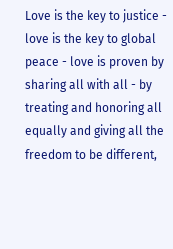Love is the key to justice - love is the key to global peace - love is proven by sharing all with all - by treating and honoring all equally and giving all the freedom to be different,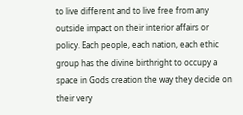to live different and to live free from any outside impact on their interior affairs or policy. Each people, each nation, each ethic group has the divine birthright to occupy a space in Gods creation the way they decide on their very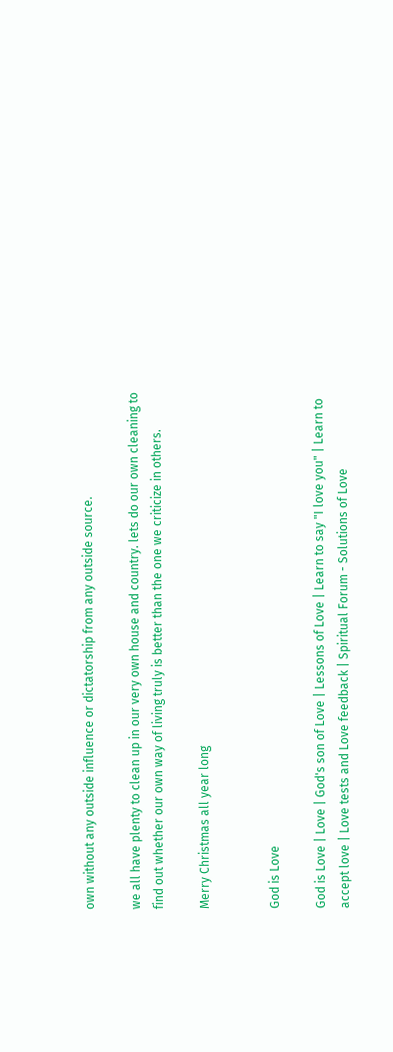own without any outside influence or dictatorship from any outside source.

we all have plenty to clean up in our very own house and country. lets do our own cleaning to find out whether our own way of living truly is better than the one we criticize in others.

Merry Christmas all year long


God is Love

God is Love | Love | God's son of Love | Lessons of Love | Learn to say "I love you" | Learn to accept love | Love tests and Love feedback | Spiritual Forum - Solutions of Love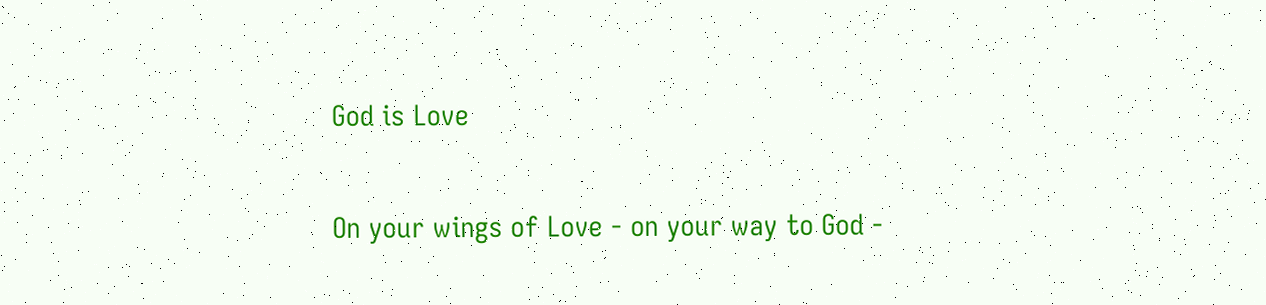God is Love

On your wings of Love - on your way to God -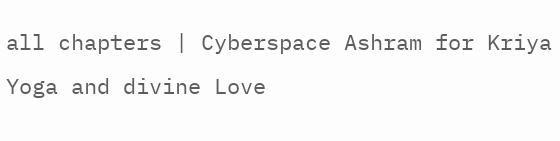all chapters | Cyberspace Ashram for Kriya Yoga and divine Love